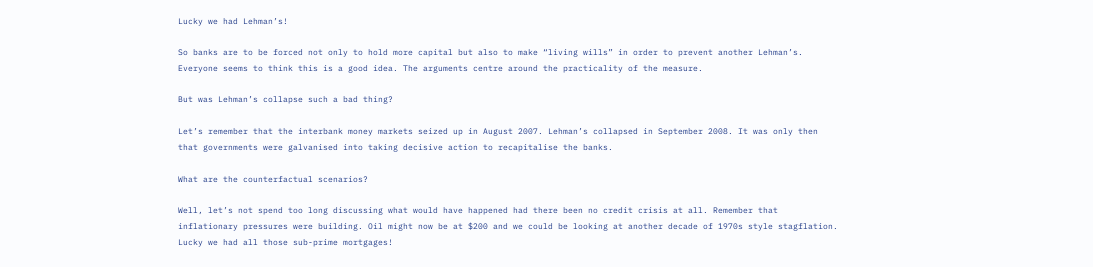Lucky we had Lehman’s!

So banks are to be forced not only to hold more capital but also to make “living wills” in order to prevent another Lehman’s. Everyone seems to think this is a good idea. The arguments centre around the practicality of the measure.

But was Lehman’s collapse such a bad thing?

Let’s remember that the interbank money markets seized up in August 2007. Lehman’s collapsed in September 2008. It was only then that governments were galvanised into taking decisive action to recapitalise the banks.

What are the counterfactual scenarios?

Well, let’s not spend too long discussing what would have happened had there been no credit crisis at all. Remember that inflationary pressures were building. Oil might now be at $200 and we could be looking at another decade of 1970s style stagflation. Lucky we had all those sub-prime mortgages!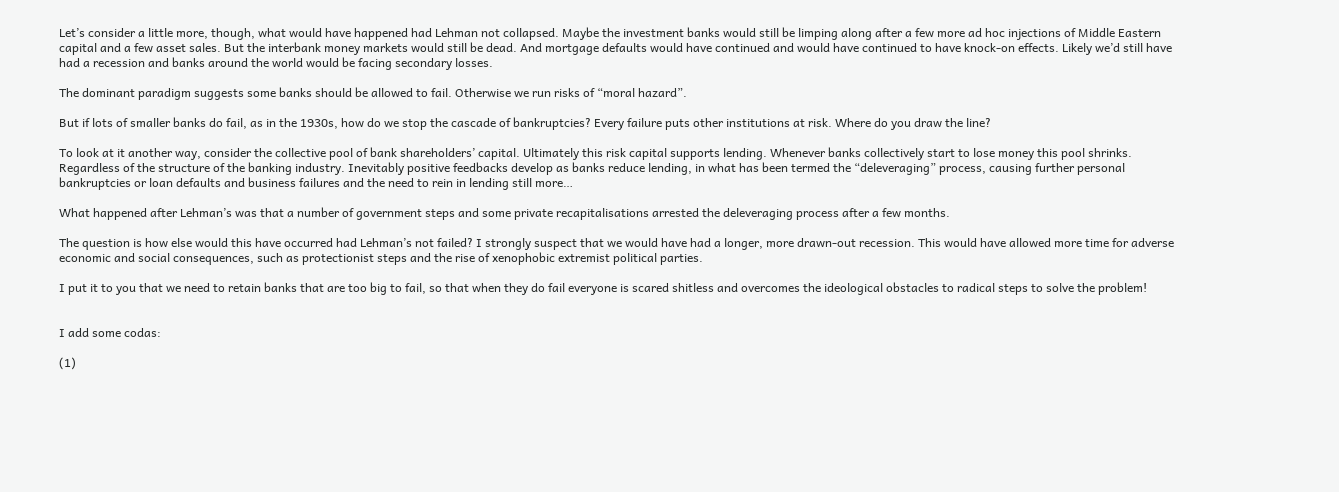Let’s consider a little more, though, what would have happened had Lehman not collapsed. Maybe the investment banks would still be limping along after a few more ad hoc injections of Middle Eastern capital and a few asset sales. But the interbank money markets would still be dead. And mortgage defaults would have continued and would have continued to have knock-on effects. Likely we’d still have had a recession and banks around the world would be facing secondary losses.

The dominant paradigm suggests some banks should be allowed to fail. Otherwise we run risks of “moral hazard”.

But if lots of smaller banks do fail, as in the 1930s, how do we stop the cascade of bankruptcies? Every failure puts other institutions at risk. Where do you draw the line?

To look at it another way, consider the collective pool of bank shareholders’ capital. Ultimately this risk capital supports lending. Whenever banks collectively start to lose money this pool shrinks. Regardless of the structure of the banking industry. Inevitably positive feedbacks develop as banks reduce lending, in what has been termed the “deleveraging” process, causing further personal bankruptcies or loan defaults and business failures and the need to rein in lending still more…

What happened after Lehman’s was that a number of government steps and some private recapitalisations arrested the deleveraging process after a few months.

The question is how else would this have occurred had Lehman’s not failed? I strongly suspect that we would have had a longer, more drawn-out recession. This would have allowed more time for adverse economic and social consequences, such as protectionist steps and the rise of xenophobic extremist political parties.

I put it to you that we need to retain banks that are too big to fail, so that when they do fail everyone is scared shitless and overcomes the ideological obstacles to radical steps to solve the problem!


I add some codas:

(1)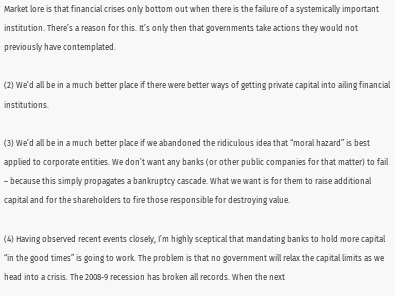Market lore is that financial crises only bottom out when there is the failure of a systemically important institution. There’s a reason for this. It’s only then that governments take actions they would not previously have contemplated.

(2) We’d all be in a much better place if there were better ways of getting private capital into ailing financial institutions.

(3) We’d all be in a much better place if we abandoned the ridiculous idea that “moral hazard” is best applied to corporate entities. We don’t want any banks (or other public companies for that matter) to fail – because this simply propagates a bankruptcy cascade. What we want is for them to raise additional capital and for the shareholders to fire those responsible for destroying value.

(4) Having observed recent events closely, I’m highly sceptical that mandating banks to hold more capital “in the good times” is going to work. The problem is that no government will relax the capital limits as we head into a crisis. The 2008-9 recession has broken all records. When the next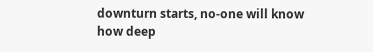downturn starts, no-one will know how deep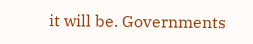it will be. Governments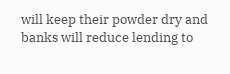will keep their powder dry and banks will reduce lending to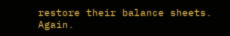restore their balance sheets. Again.